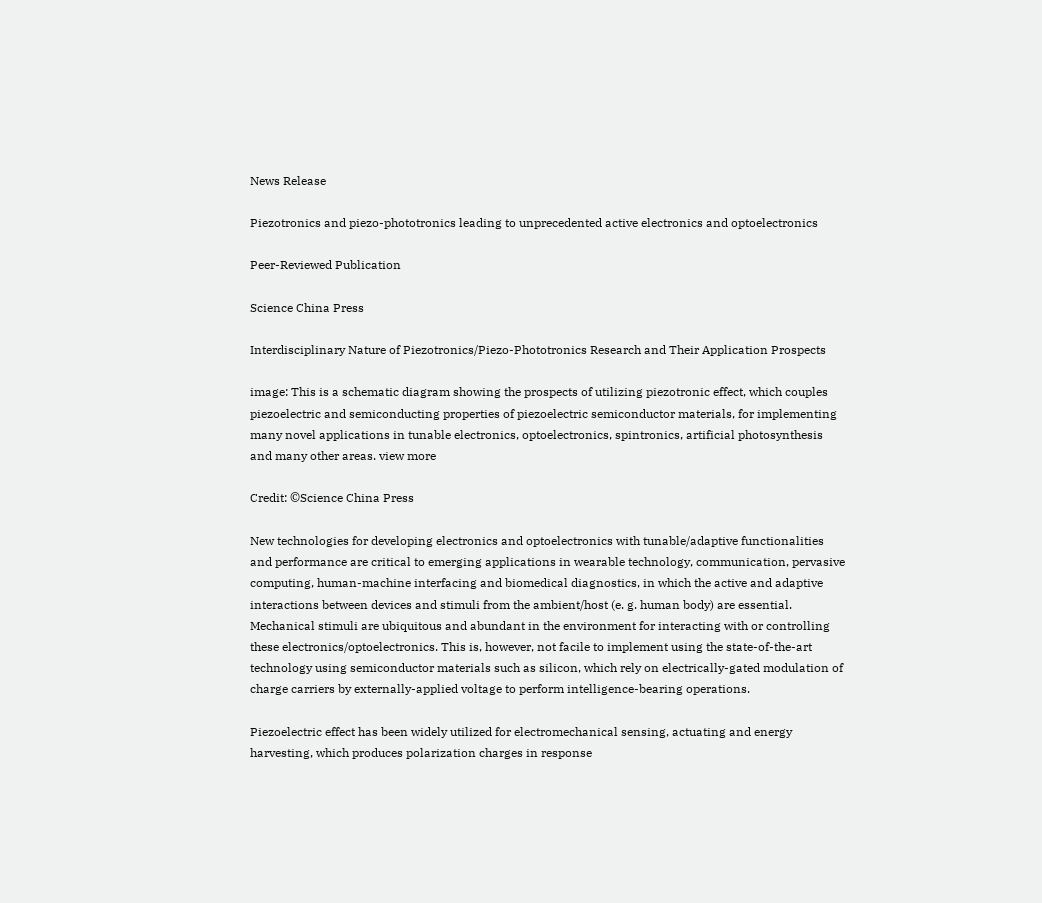News Release

Piezotronics and piezo-phototronics leading to unprecedented active electronics and optoelectronics

Peer-Reviewed Publication

Science China Press

Interdisciplinary Nature of Piezotronics/Piezo-Phototronics Research and Their Application Prospects

image: This is a schematic diagram showing the prospects of utilizing piezotronic effect, which couples piezoelectric and semiconducting properties of piezoelectric semiconductor materials, for implementing many novel applications in tunable electronics, optoelectronics, spintronics, artificial photosynthesis and many other areas. view more

Credit: ©Science China Press

New technologies for developing electronics and optoelectronics with tunable/adaptive functionalities and performance are critical to emerging applications in wearable technology, communication, pervasive computing, human-machine interfacing and biomedical diagnostics, in which the active and adaptive interactions between devices and stimuli from the ambient/host (e. g. human body) are essential. Mechanical stimuli are ubiquitous and abundant in the environment for interacting with or controlling these electronics/optoelectronics. This is, however, not facile to implement using the state-of-the-art technology using semiconductor materials such as silicon, which rely on electrically-gated modulation of charge carriers by externally-applied voltage to perform intelligence-bearing operations.

Piezoelectric effect has been widely utilized for electromechanical sensing, actuating and energy harvesting, which produces polarization charges in response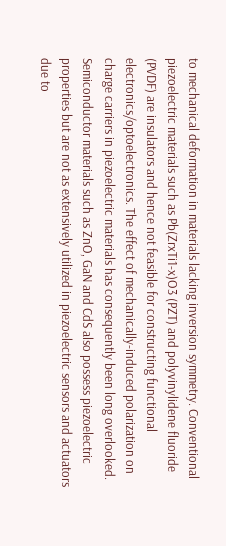to mechanical deformation in materials lacking inversion symmetry. Conventional piezoelectric materials such as Pb(ZrxTi1-x)O3 (PZT) and polyvinylidene fluoride (PVDF) are insulators and hence not feasible for constructing functional electronics/optoelectronics. The effect of mechanically-induced polarization on charge carriers in piezoelectric materials has consequently been long overlooked. Semiconductor materials such as ZnO, GaN and CdS also possess piezoelectric properties but are not as extensively utilized in piezoelectric sensors and actuators due to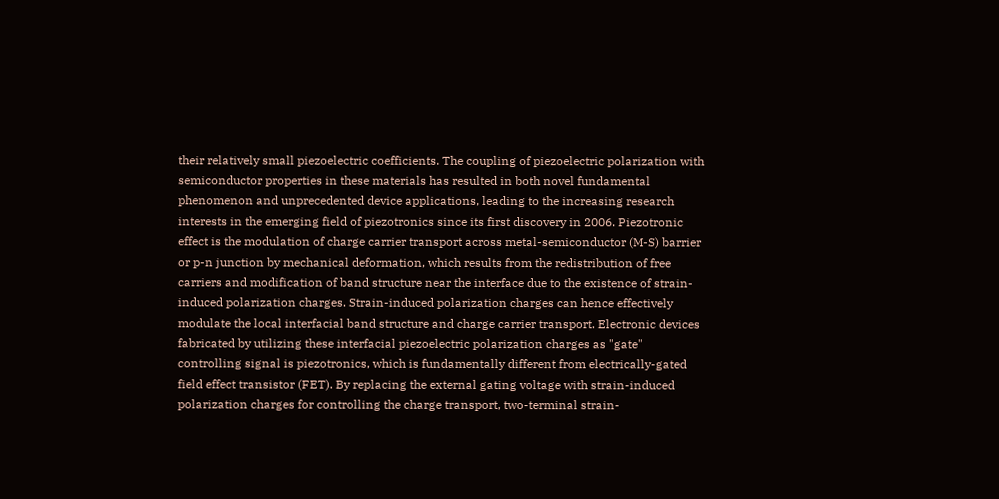their relatively small piezoelectric coefficients. The coupling of piezoelectric polarization with semiconductor properties in these materials has resulted in both novel fundamental phenomenon and unprecedented device applications, leading to the increasing research interests in the emerging field of piezotronics since its first discovery in 2006. Piezotronic effect is the modulation of charge carrier transport across metal-semiconductor (M-S) barrier or p-n junction by mechanical deformation, which results from the redistribution of free carriers and modification of band structure near the interface due to the existence of strain-induced polarization charges. Strain-induced polarization charges can hence effectively modulate the local interfacial band structure and charge carrier transport. Electronic devices fabricated by utilizing these interfacial piezoelectric polarization charges as "gate" controlling signal is piezotronics, which is fundamentally different from electrically-gated field effect transistor (FET). By replacing the external gating voltage with strain-induced polarization charges for controlling the charge transport, two-terminal strain-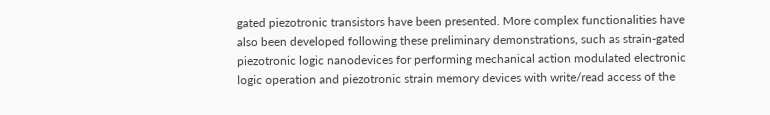gated piezotronic transistors have been presented. More complex functionalities have also been developed following these preliminary demonstrations, such as strain-gated piezotronic logic nanodevices for performing mechanical action modulated electronic logic operation and piezotronic strain memory devices with write/read access of the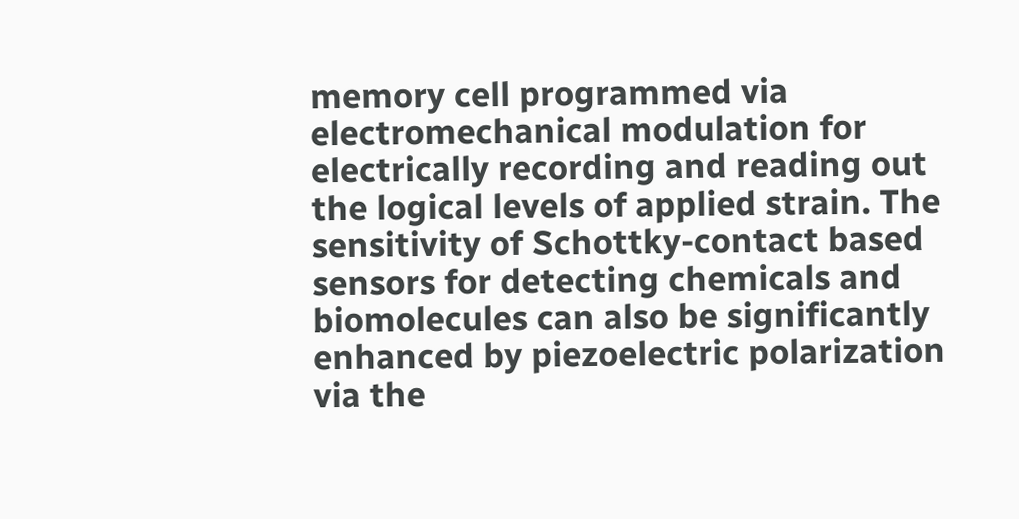memory cell programmed via electromechanical modulation for electrically recording and reading out the logical levels of applied strain. The sensitivity of Schottky-contact based sensors for detecting chemicals and biomolecules can also be significantly enhanced by piezoelectric polarization via the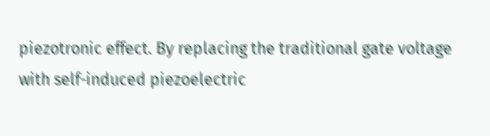piezotronic effect. By replacing the traditional gate voltage with self-induced piezoelectric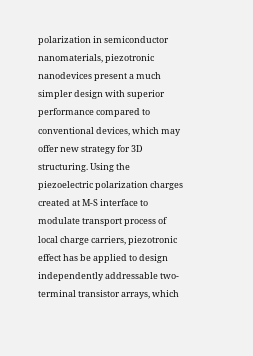polarization in semiconductor nanomaterials, piezotronic nanodevices present a much simpler design with superior performance compared to conventional devices, which may offer new strategy for 3D structuring. Using the piezoelectric polarization charges created at M-S interface to modulate transport process of local charge carriers, piezotronic effect has be applied to design independently addressable two-terminal transistor arrays, which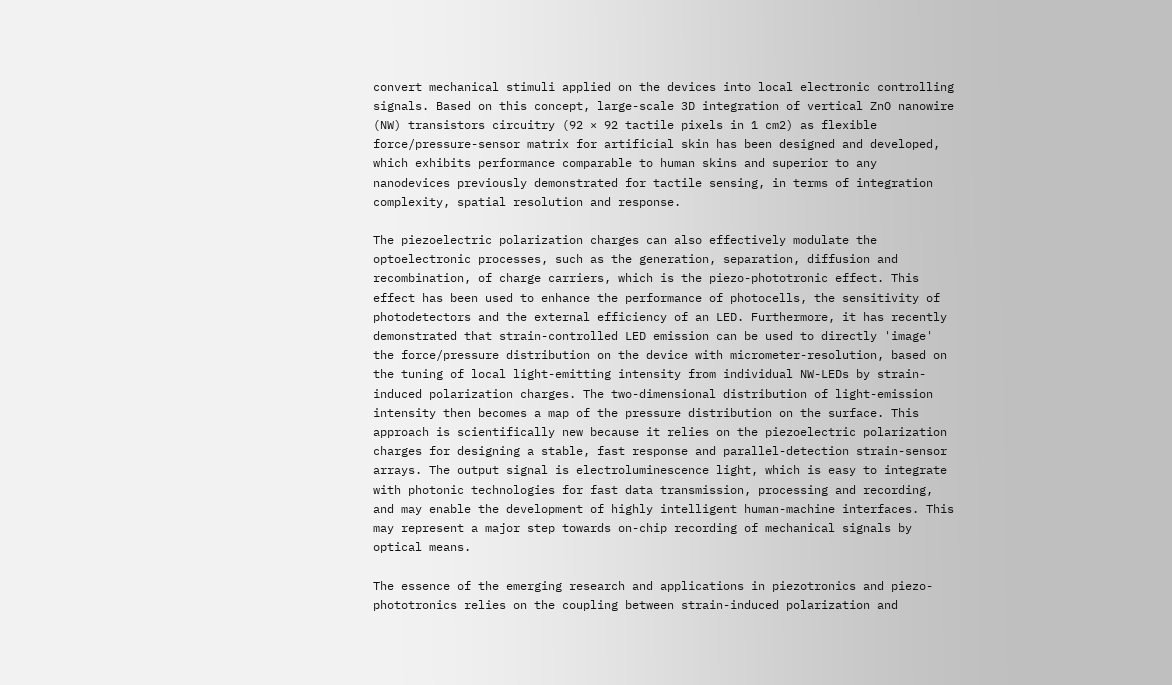convert mechanical stimuli applied on the devices into local electronic controlling signals. Based on this concept, large-scale 3D integration of vertical ZnO nanowire (NW) transistors circuitry (92 × 92 tactile pixels in 1 cm2) as flexible force/pressure-sensor matrix for artificial skin has been designed and developed, which exhibits performance comparable to human skins and superior to any nanodevices previously demonstrated for tactile sensing, in terms of integration complexity, spatial resolution and response.

The piezoelectric polarization charges can also effectively modulate the optoelectronic processes, such as the generation, separation, diffusion and recombination, of charge carriers, which is the piezo-phototronic effect. This effect has been used to enhance the performance of photocells, the sensitivity of photodetectors and the external efficiency of an LED. Furthermore, it has recently demonstrated that strain-controlled LED emission can be used to directly 'image' the force/pressure distribution on the device with micrometer-resolution, based on the tuning of local light-emitting intensity from individual NW-LEDs by strain-induced polarization charges. The two-dimensional distribution of light-emission intensity then becomes a map of the pressure distribution on the surface. This approach is scientifically new because it relies on the piezoelectric polarization charges for designing a stable, fast response and parallel-detection strain-sensor arrays. The output signal is electroluminescence light, which is easy to integrate with photonic technologies for fast data transmission, processing and recording, and may enable the development of highly intelligent human-machine interfaces. This may represent a major step towards on-chip recording of mechanical signals by optical means.

The essence of the emerging research and applications in piezotronics and piezo-phototronics relies on the coupling between strain-induced polarization and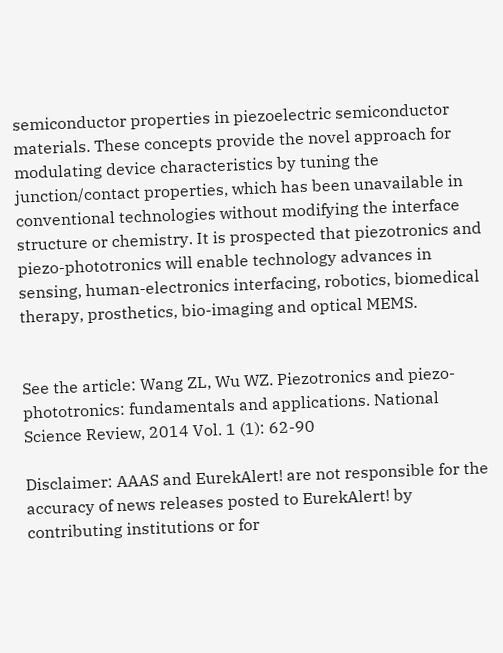semiconductor properties in piezoelectric semiconductor materials. These concepts provide the novel approach for modulating device characteristics by tuning the junction/contact properties, which has been unavailable in conventional technologies without modifying the interface structure or chemistry. It is prospected that piezotronics and piezo-phototronics will enable technology advances in sensing, human-electronics interfacing, robotics, biomedical therapy, prosthetics, bio-imaging and optical MEMS.


See the article: Wang ZL, Wu WZ. Piezotronics and piezo-phototronics: fundamentals and applications. National Science Review, 2014 Vol. 1 (1): 62-90

Disclaimer: AAAS and EurekAlert! are not responsible for the accuracy of news releases posted to EurekAlert! by contributing institutions or for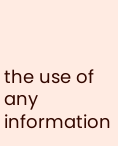the use of any information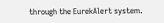through the EurekAlert system.